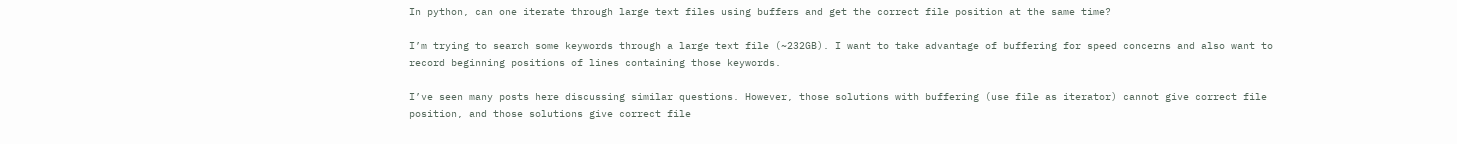In python, can one iterate through large text files using buffers and get the correct file position at the same time?

I’m trying to search some keywords through a large text file (~232GB). I want to take advantage of buffering for speed concerns and also want to record beginning positions of lines containing those keywords.

I’ve seen many posts here discussing similar questions. However, those solutions with buffering (use file as iterator) cannot give correct file position, and those solutions give correct file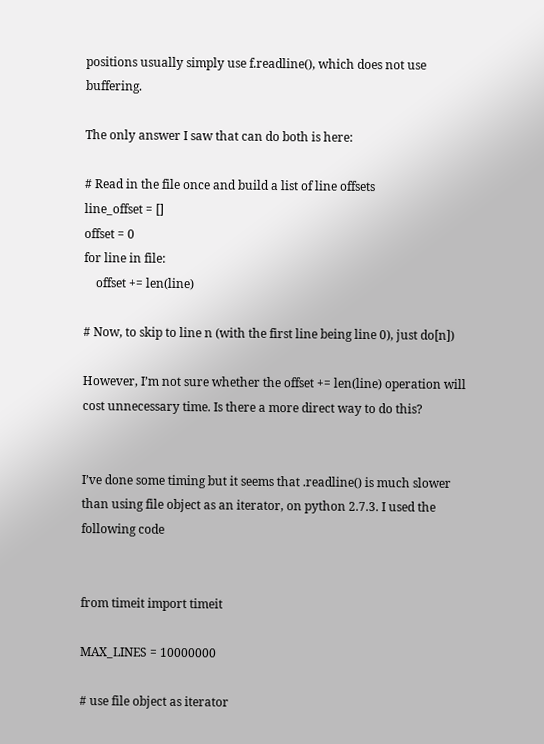positions usually simply use f.readline(), which does not use buffering.

The only answer I saw that can do both is here:

# Read in the file once and build a list of line offsets
line_offset = []
offset = 0
for line in file:
    offset += len(line)

# Now, to skip to line n (with the first line being line 0), just do[n])

However, I’m not sure whether the offset += len(line) operation will cost unnecessary time. Is there a more direct way to do this?


I’ve done some timing but it seems that .readline() is much slower than using file object as an iterator, on python 2.7.3. I used the following code


from timeit import timeit

MAX_LINES = 10000000

# use file object as iterator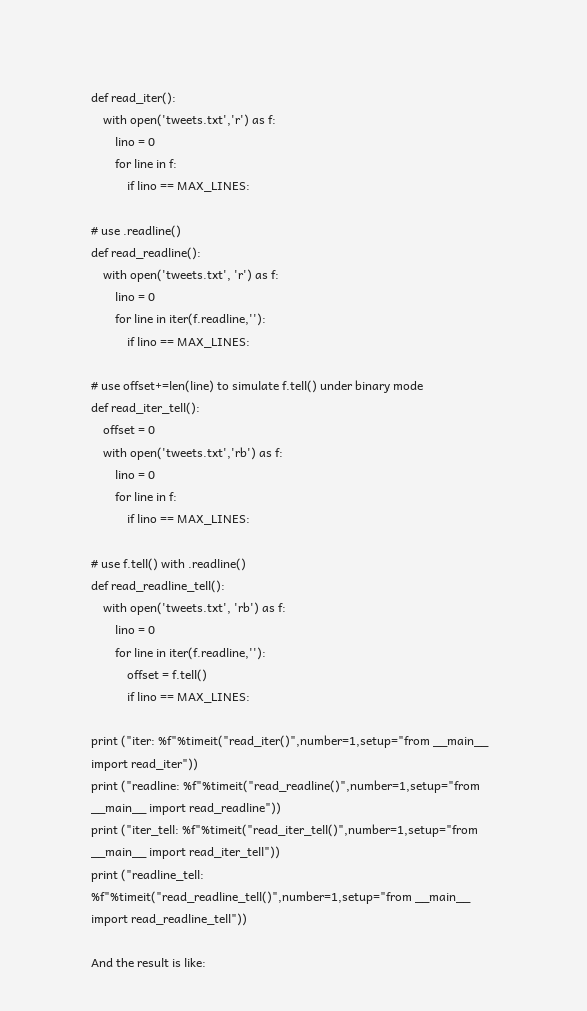def read_iter():
    with open('tweets.txt','r') as f:
        lino = 0
        for line in f:
            if lino == MAX_LINES:

# use .readline()
def read_readline():
    with open('tweets.txt', 'r') as f:
        lino = 0
        for line in iter(f.readline,''):
            if lino == MAX_LINES:

# use offset+=len(line) to simulate f.tell() under binary mode
def read_iter_tell():
    offset = 0
    with open('tweets.txt','rb') as f:
        lino = 0
        for line in f:
            if lino == MAX_LINES:

# use f.tell() with .readline()
def read_readline_tell():
    with open('tweets.txt', 'rb') as f:
        lino = 0
        for line in iter(f.readline,''):
            offset = f.tell()
            if lino == MAX_LINES:

print ("iter: %f"%timeit("read_iter()",number=1,setup="from __main__ import read_iter"))
print ("readline: %f"%timeit("read_readline()",number=1,setup="from __main__ import read_readline"))
print ("iter_tell: %f"%timeit("read_iter_tell()",number=1,setup="from __main__ import read_iter_tell"))
print ("readline_tell: %f"%timeit("read_readline_tell()",number=1,setup="from __main__ import read_readline_tell"))

And the result is like: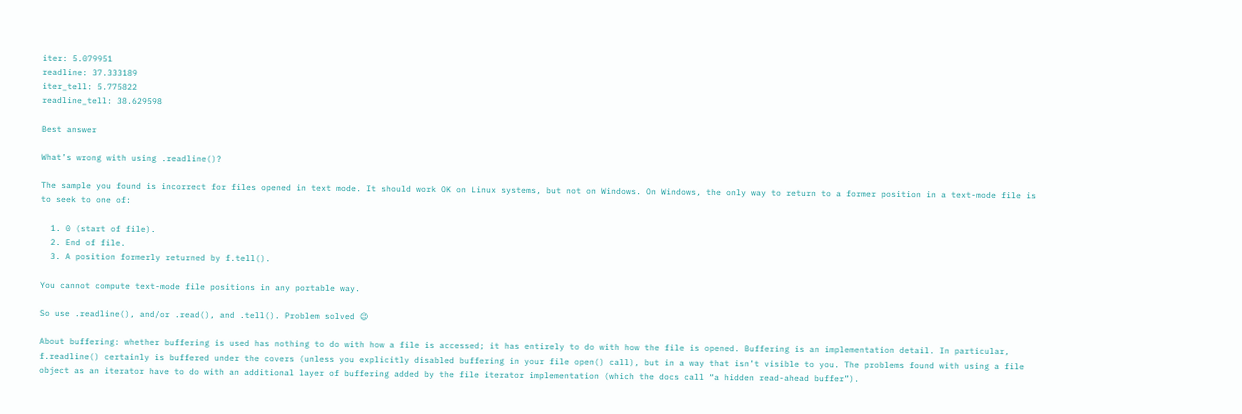iter: 5.079951
readline: 37.333189
iter_tell: 5.775822
readline_tell: 38.629598

Best answer

What’s wrong with using .readline()?

The sample you found is incorrect for files opened in text mode. It should work OK on Linux systems, but not on Windows. On Windows, the only way to return to a former position in a text-mode file is to seek to one of:

  1. 0 (start of file).
  2. End of file.
  3. A position formerly returned by f.tell().

You cannot compute text-mode file positions in any portable way.

So use .readline(), and/or .read(), and .tell(). Problem solved 😉

About buffering: whether buffering is used has nothing to do with how a file is accessed; it has entirely to do with how the file is opened. Buffering is an implementation detail. In particular, f.readline() certainly is buffered under the covers (unless you explicitly disabled buffering in your file open() call), but in a way that isn’t visible to you. The problems found with using a file object as an iterator have to do with an additional layer of buffering added by the file iterator implementation (which the docs call “a hidden read-ahead buffer”).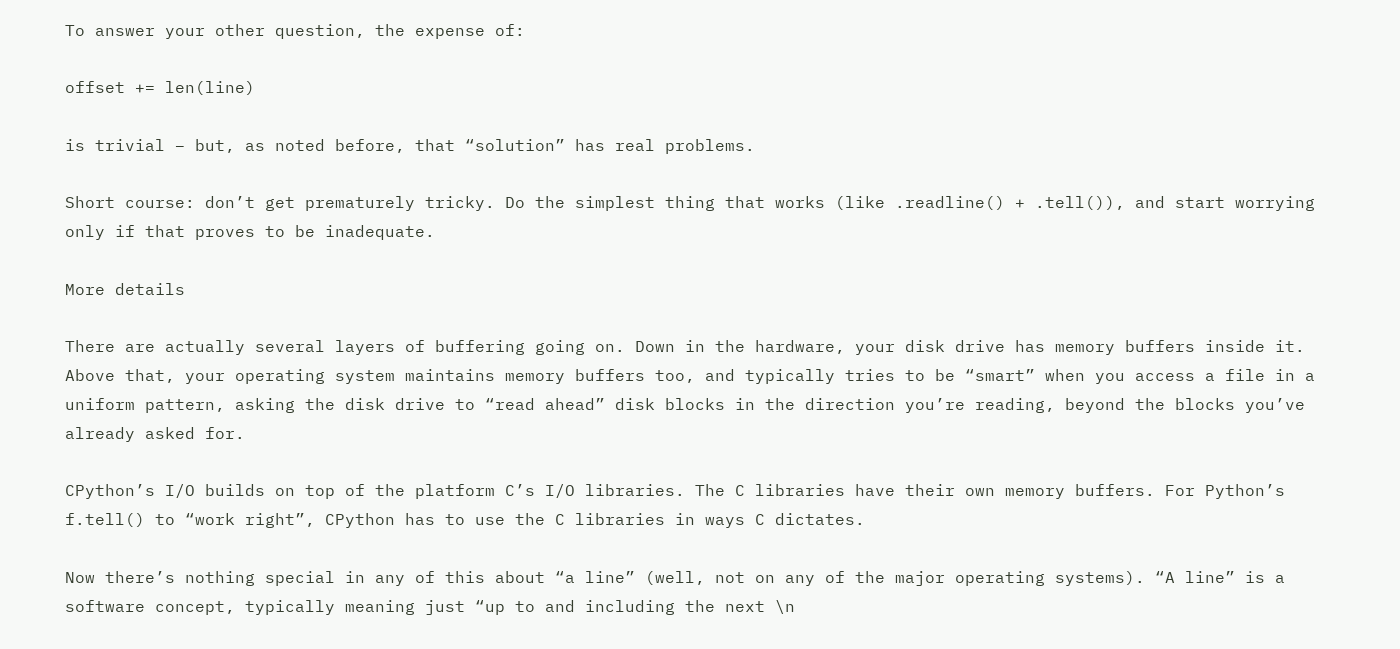To answer your other question, the expense of:

offset += len(line)

is trivial – but, as noted before, that “solution” has real problems.

Short course: don’t get prematurely tricky. Do the simplest thing that works (like .readline() + .tell()), and start worrying only if that proves to be inadequate.

More details

There are actually several layers of buffering going on. Down in the hardware, your disk drive has memory buffers inside it. Above that, your operating system maintains memory buffers too, and typically tries to be “smart” when you access a file in a uniform pattern, asking the disk drive to “read ahead” disk blocks in the direction you’re reading, beyond the blocks you’ve already asked for.

CPython’s I/O builds on top of the platform C’s I/O libraries. The C libraries have their own memory buffers. For Python’s f.tell() to “work right”, CPython has to use the C libraries in ways C dictates.

Now there’s nothing special in any of this about “a line” (well, not on any of the major operating systems). “A line” is a software concept, typically meaning just “up to and including the next \n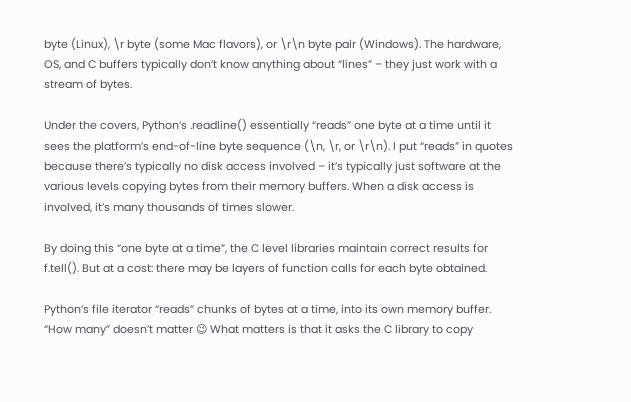byte (Linux), \r byte (some Mac flavors), or \r\n byte pair (Windows). The hardware, OS, and C buffers typically don’t know anything about “lines” – they just work with a stream of bytes.

Under the covers, Python’s .readline() essentially “reads” one byte at a time until it sees the platform’s end-of-line byte sequence (\n, \r, or \r\n). I put “reads” in quotes because there’s typically no disk access involved – it’s typically just software at the various levels copying bytes from their memory buffers. When a disk access is involved, it’s many thousands of times slower.

By doing this “one byte at a time”, the C level libraries maintain correct results for f.tell(). But at a cost: there may be layers of function calls for each byte obtained.

Python’s file iterator “reads” chunks of bytes at a time, into its own memory buffer. “How many” doesn’t matter 😉 What matters is that it asks the C library to copy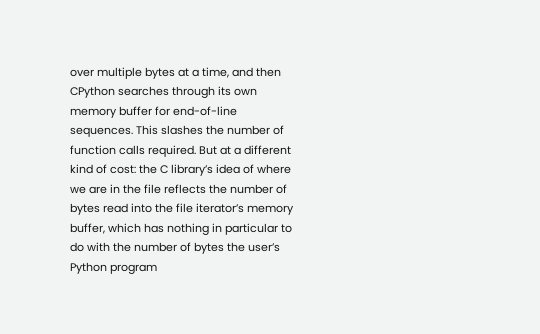over multiple bytes at a time, and then CPython searches through its own memory buffer for end-of-line sequences. This slashes the number of function calls required. But at a different kind of cost: the C library’s idea of where we are in the file reflects the number of bytes read into the file iterator’s memory buffer, which has nothing in particular to do with the number of bytes the user’s Python program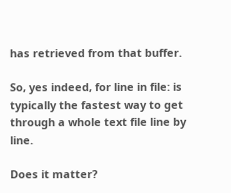has retrieved from that buffer.

So, yes indeed, for line in file: is typically the fastest way to get through a whole text file line by line.

Does it matter?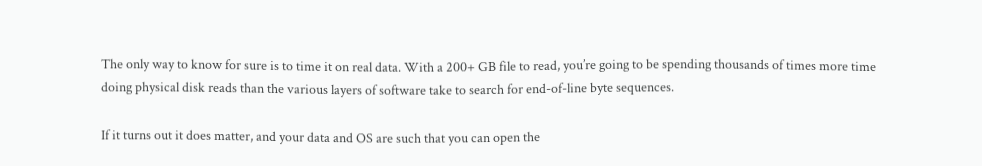The only way to know for sure is to time it on real data. With a 200+ GB file to read, you’re going to be spending thousands of times more time doing physical disk reads than the various layers of software take to search for end-of-line byte sequences.

If it turns out it does matter, and your data and OS are such that you can open the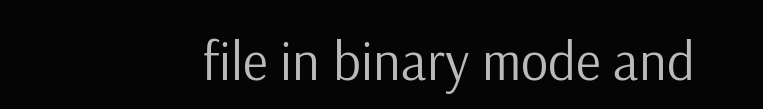file in binary mode and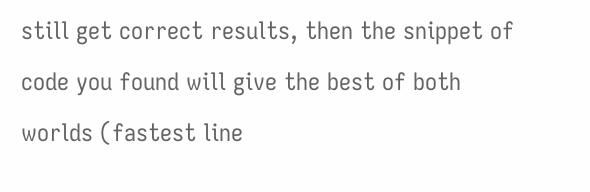still get correct results, then the snippet of code you found will give the best of both worlds (fastest line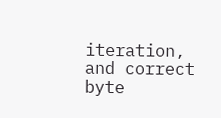iteration, and correct byte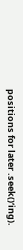positions for later .seek()‘ing).